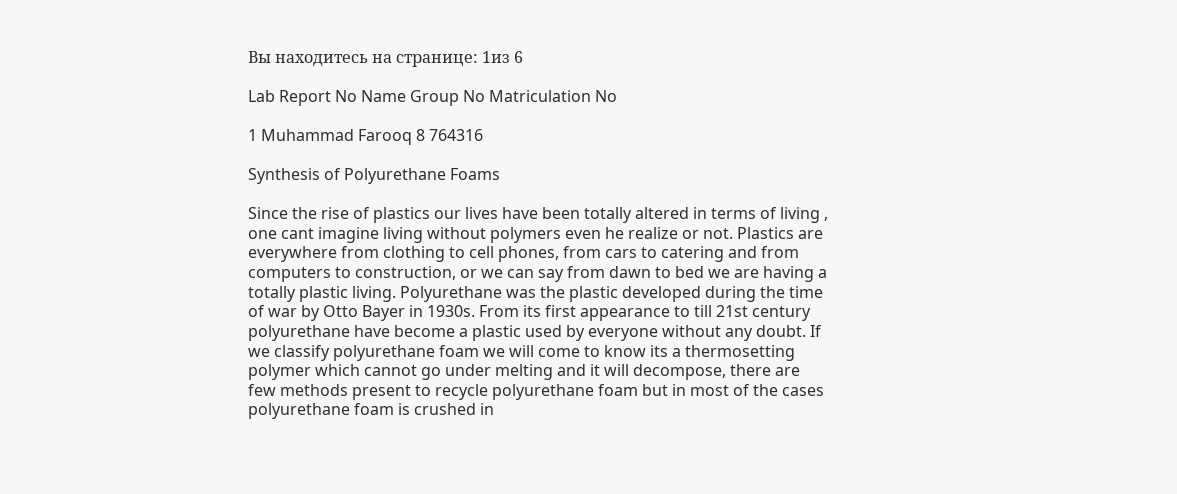Вы находитесь на странице: 1из 6

Lab Report No Name Group No Matriculation No

1 Muhammad Farooq 8 764316

Synthesis of Polyurethane Foams

Since the rise of plastics our lives have been totally altered in terms of living , one cant imagine living without polymers even he realize or not. Plastics are everywhere from clothing to cell phones, from cars to catering and from computers to construction, or we can say from dawn to bed we are having a totally plastic living. Polyurethane was the plastic developed during the time of war by Otto Bayer in 1930s. From its first appearance to till 21st century polyurethane have become a plastic used by everyone without any doubt. If we classify polyurethane foam we will come to know its a thermosetting polymer which cannot go under melting and it will decompose, there are few methods present to recycle polyurethane foam but in most of the cases polyurethane foam is crushed in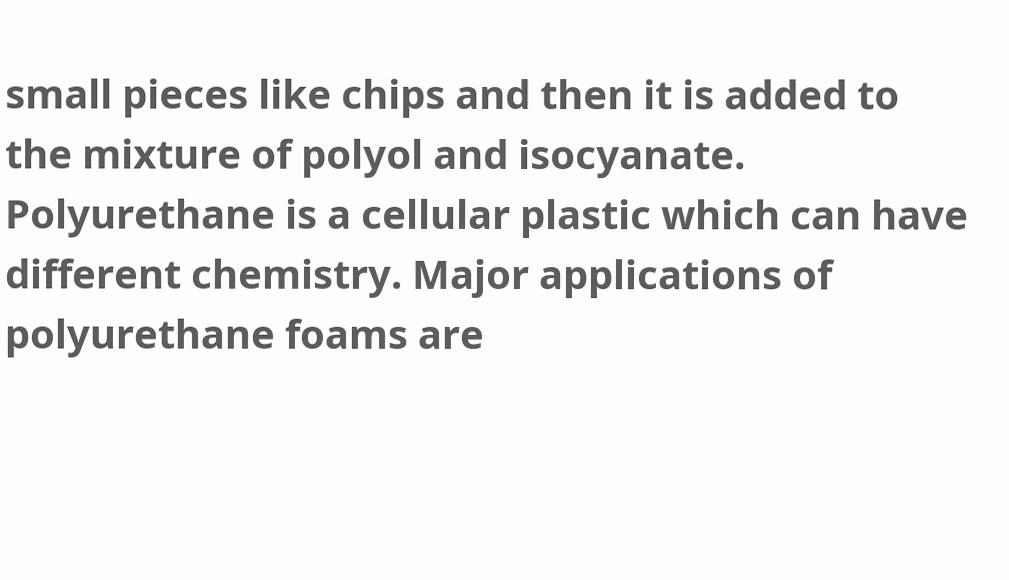small pieces like chips and then it is added to the mixture of polyol and isocyanate. Polyurethane is a cellular plastic which can have different chemistry. Major applications of polyurethane foams are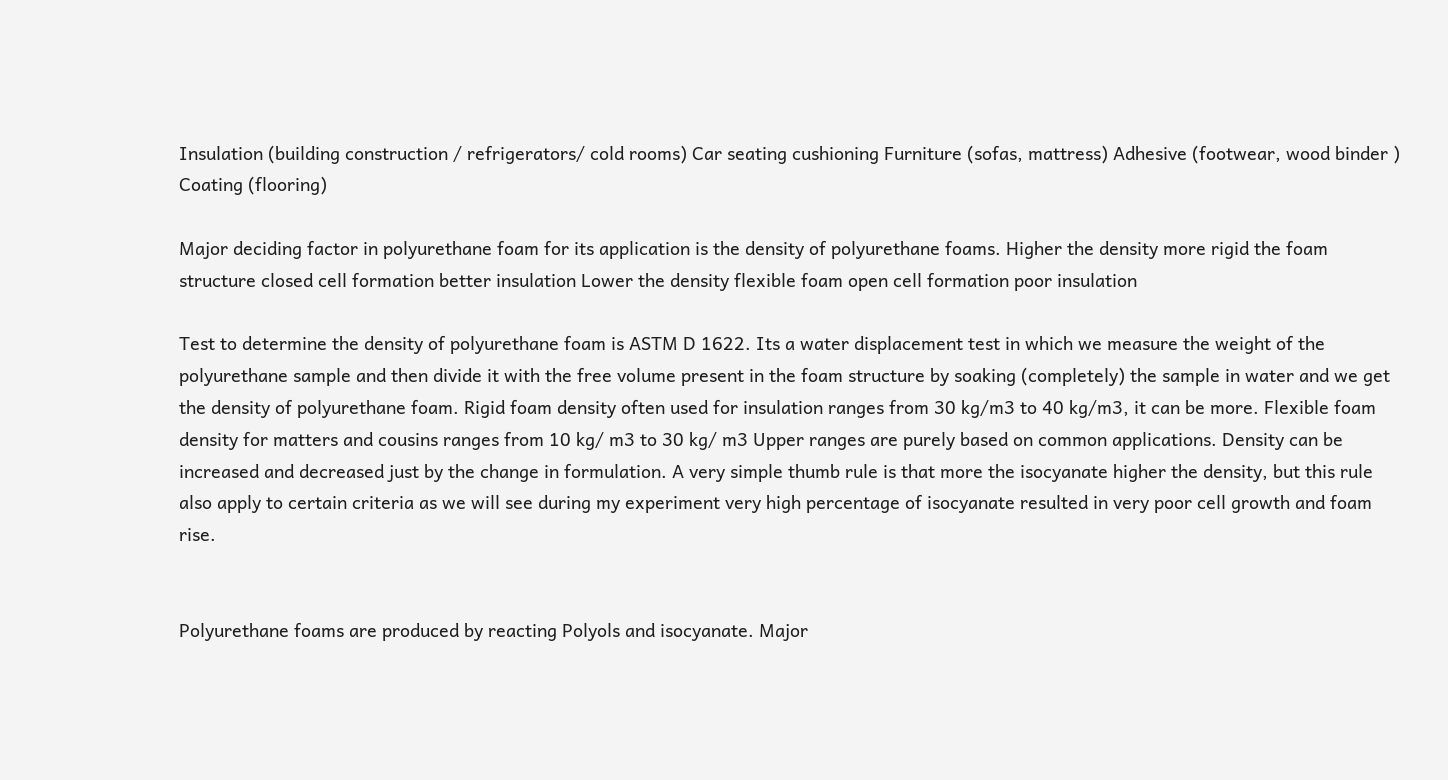Insulation (building construction / refrigerators/ cold rooms) Car seating cushioning Furniture (sofas, mattress) Adhesive (footwear, wood binder ) Coating (flooring)

Major deciding factor in polyurethane foam for its application is the density of polyurethane foams. Higher the density more rigid the foam structure closed cell formation better insulation Lower the density flexible foam open cell formation poor insulation

Test to determine the density of polyurethane foam is ASTM D 1622. Its a water displacement test in which we measure the weight of the polyurethane sample and then divide it with the free volume present in the foam structure by soaking (completely) the sample in water and we get the density of polyurethane foam. Rigid foam density often used for insulation ranges from 30 kg/m3 to 40 kg/m3, it can be more. Flexible foam density for matters and cousins ranges from 10 kg/ m3 to 30 kg/ m3 Upper ranges are purely based on common applications. Density can be increased and decreased just by the change in formulation. A very simple thumb rule is that more the isocyanate higher the density, but this rule also apply to certain criteria as we will see during my experiment very high percentage of isocyanate resulted in very poor cell growth and foam rise.


Polyurethane foams are produced by reacting Polyols and isocyanate. Major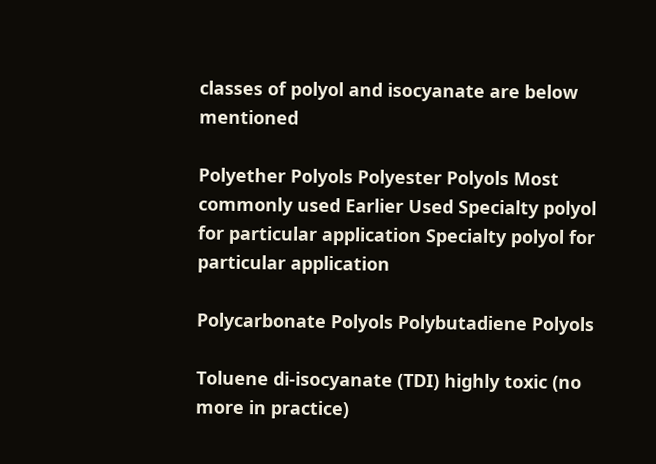classes of polyol and isocyanate are below mentioned

Polyether Polyols Polyester Polyols Most commonly used Earlier Used Specialty polyol for particular application Specialty polyol for particular application

Polycarbonate Polyols Polybutadiene Polyols

Toluene di-isocyanate (TDI) highly toxic (no more in practice)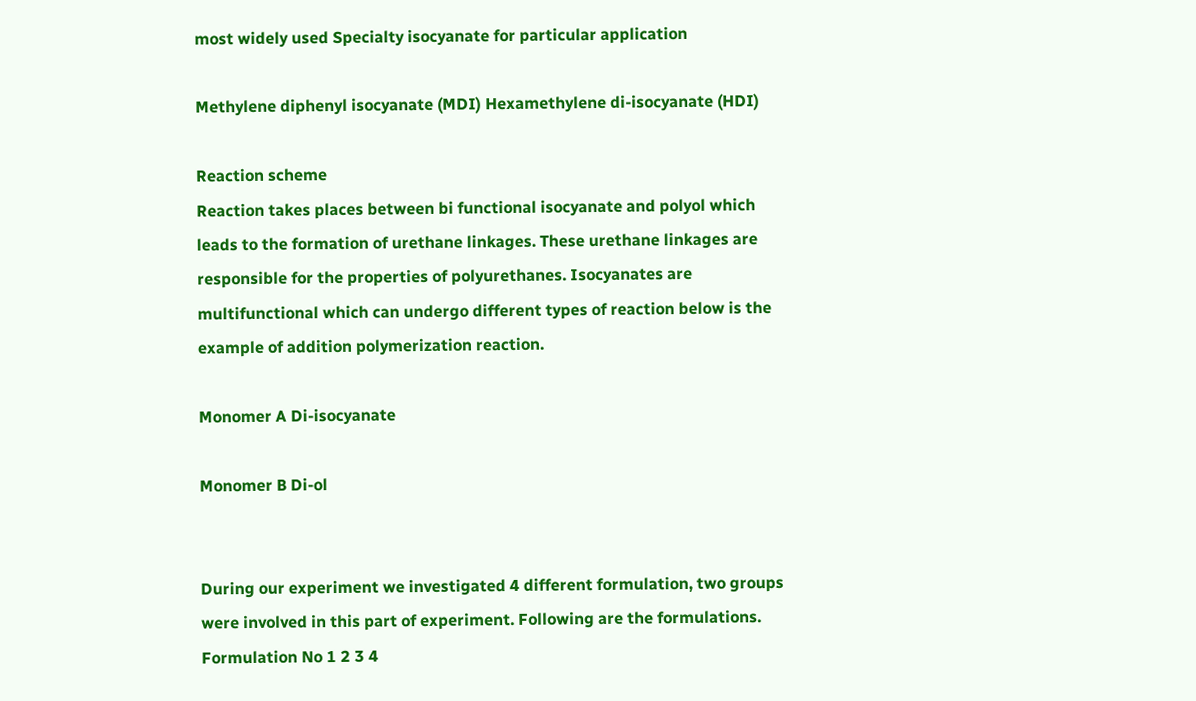most widely used Specialty isocyanate for particular application

Methylene diphenyl isocyanate (MDI) Hexamethylene di-isocyanate (HDI)

Reaction scheme
Reaction takes places between bi functional isocyanate and polyol which leads to the formation of urethane linkages. These urethane linkages are responsible for the properties of polyurethanes. Isocyanates are multifunctional which can undergo different types of reaction below is the example of addition polymerization reaction.

Monomer A Di-isocyanate

Monomer B Di-ol


During our experiment we investigated 4 different formulation, two groups were involved in this part of experiment. Following are the formulations. Formulation No 1 2 3 4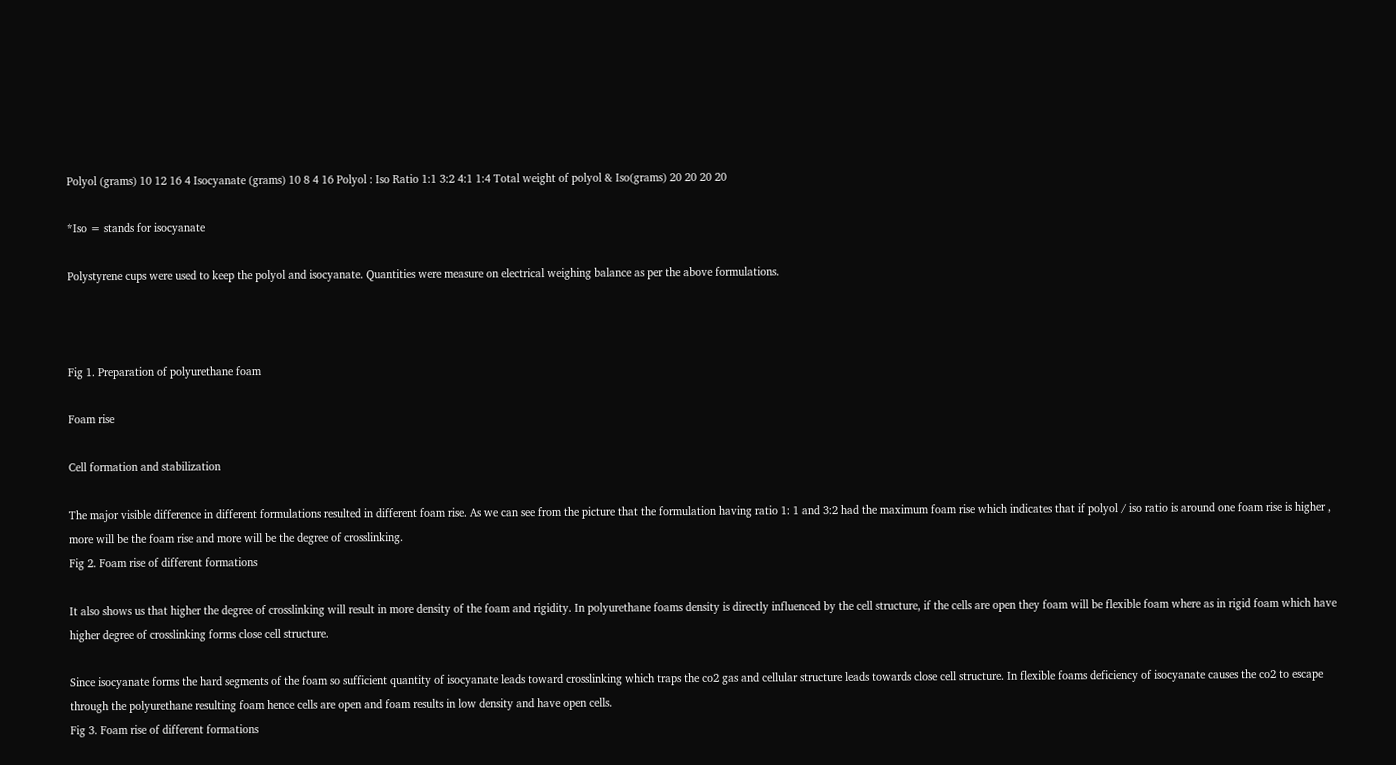Polyol (grams) 10 12 16 4 Isocyanate (grams) 10 8 4 16 Polyol : Iso Ratio 1:1 3:2 4:1 1:4 Total weight of polyol & Iso(grams) 20 20 20 20

*Iso = stands for isocyanate

Polystyrene cups were used to keep the polyol and isocyanate. Quantities were measure on electrical weighing balance as per the above formulations.



Fig 1. Preparation of polyurethane foam

Foam rise

Cell formation and stabilization

The major visible difference in different formulations resulted in different foam rise. As we can see from the picture that the formulation having ratio 1: 1 and 3:2 had the maximum foam rise which indicates that if polyol / iso ratio is around one foam rise is higher , more will be the foam rise and more will be the degree of crosslinking.
Fig 2. Foam rise of different formations

It also shows us that higher the degree of crosslinking will result in more density of the foam and rigidity. In polyurethane foams density is directly influenced by the cell structure, if the cells are open they foam will be flexible foam where as in rigid foam which have higher degree of crosslinking forms close cell structure.

Since isocyanate forms the hard segments of the foam so sufficient quantity of isocyanate leads toward crosslinking which traps the co2 gas and cellular structure leads towards close cell structure. In flexible foams deficiency of isocyanate causes the co2 to escape through the polyurethane resulting foam hence cells are open and foam results in low density and have open cells.
Fig 3. Foam rise of different formations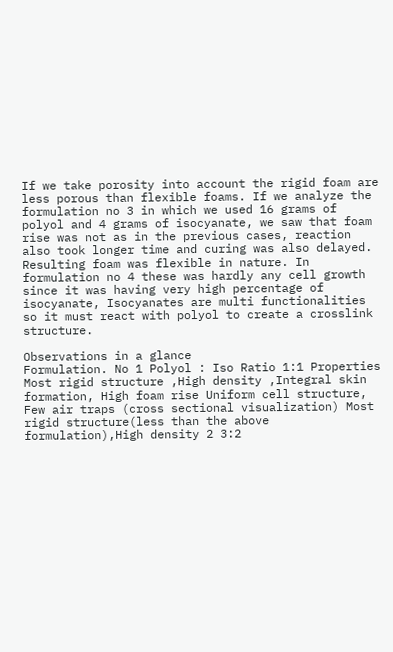If we take porosity into account the rigid foam are less porous than flexible foams. If we analyze the formulation no 3 in which we used 16 grams of polyol and 4 grams of isocyanate, we saw that foam rise was not as in the previous cases, reaction also took longer time and curing was also delayed. Resulting foam was flexible in nature. In formulation no 4 these was hardly any cell growth since it was having very high percentage of isocyanate, Isocyanates are multi functionalities so it must react with polyol to create a crosslink structure.

Observations in a glance
Formulation. No 1 Polyol : Iso Ratio 1:1 Properties Most rigid structure ,High density ,Integral skin formation, High foam rise Uniform cell structure, Few air traps (cross sectional visualization) Most rigid structure(less than the above formulation),High density 2 3:2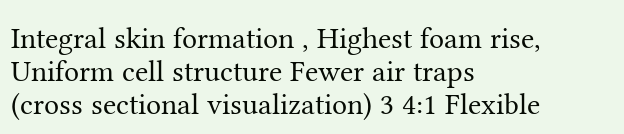Integral skin formation , Highest foam rise, Uniform cell structure Fewer air traps (cross sectional visualization) 3 4:1 Flexible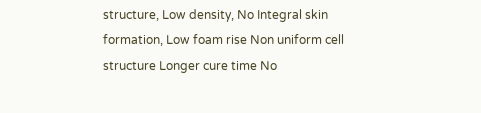structure, Low density, No Integral skin formation, Low foam rise Non uniform cell structure Longer cure time No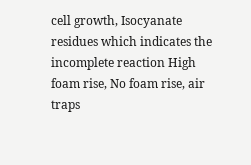cell growth, Isocyanate residues which indicates the incomplete reaction High foam rise, No foam rise, air traps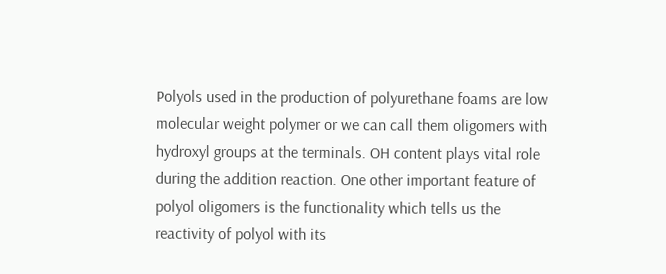Polyols used in the production of polyurethane foams are low molecular weight polymer or we can call them oligomers with hydroxyl groups at the terminals. OH content plays vital role during the addition reaction. One other important feature of polyol oligomers is the functionality which tells us the reactivity of polyol with its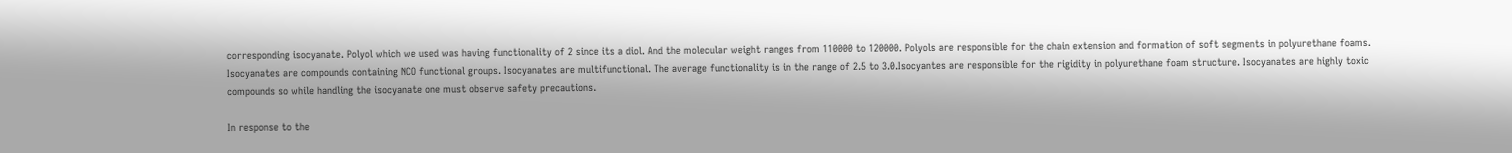corresponding isocyanate. Polyol which we used was having functionality of 2 since its a diol. And the molecular weight ranges from 110000 to 120000. Polyols are responsible for the chain extension and formation of soft segments in polyurethane foams. Isocyanates are compounds containing NCO functional groups. Isocyanates are multifunctional. The average functionality is in the range of 2.5 to 3.0.Isocyantes are responsible for the rigidity in polyurethane foam structure. Isocyanates are highly toxic compounds so while handling the isocyanate one must observe safety precautions.

In response to the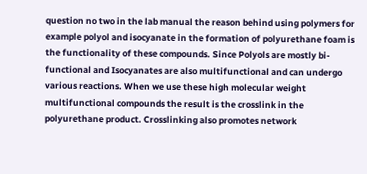question no two in the lab manual the reason behind using polymers for example polyol and isocyanate in the formation of polyurethane foam is the functionality of these compounds. Since Polyols are mostly bi-functional and Isocyanates are also multifunctional and can undergo various reactions. When we use these high molecular weight multifunctional compounds the result is the crosslink in the polyurethane product. Crosslinking also promotes network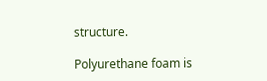structure.

Polyurethane foam is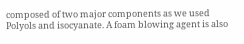composed of two major components as we used Polyols and isocyanate. A foam blowing agent is also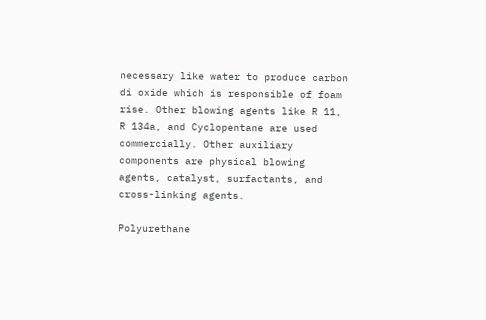necessary like water to produce carbon di oxide which is responsible of foam rise. Other blowing agents like R 11, R 134a, and Cyclopentane are used commercially. Other auxiliary components are physical blowing agents, catalyst, surfactants, and cross-linking agents.

Polyurethane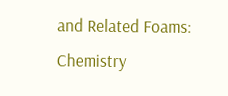and Related Foams: Chemistry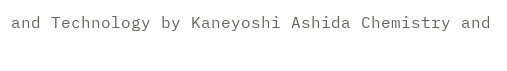and Technology by Kaneyoshi Ashida Chemistry and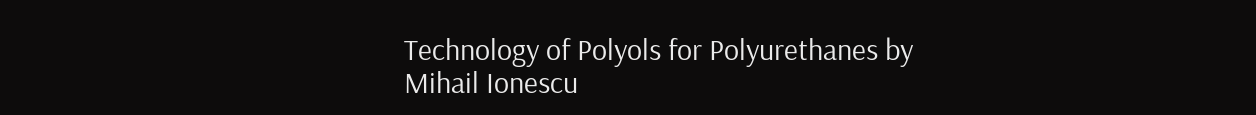Technology of Polyols for Polyurethanes by Mihail Ionescu